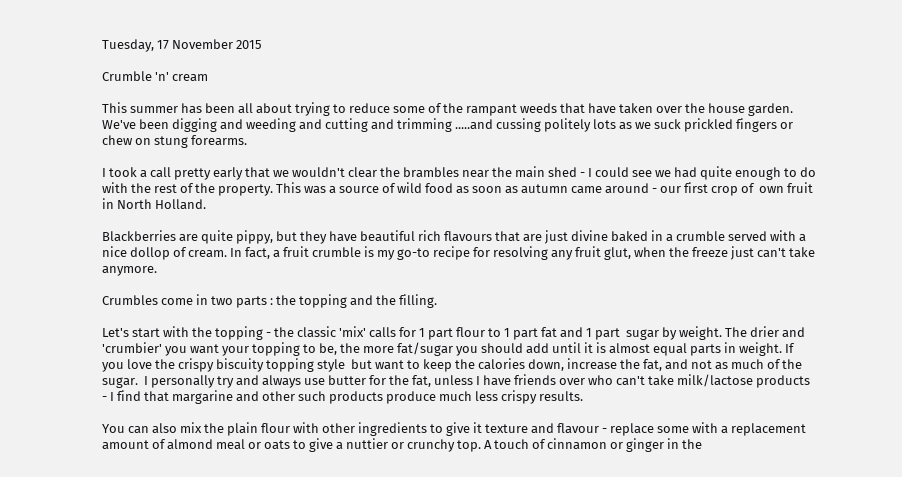Tuesday, 17 November 2015

Crumble 'n' cream

This summer has been all about trying to reduce some of the rampant weeds that have taken over the house garden. We've been digging and weeding and cutting and trimming .....and cussing politely lots as we suck prickled fingers or chew on stung forearms.

I took a call pretty early that we wouldn't clear the brambles near the main shed - I could see we had quite enough to do with the rest of the property. This was a source of wild food as soon as autumn came around - our first crop of  own fruit in North Holland.

Blackberries are quite pippy, but they have beautiful rich flavours that are just divine baked in a crumble served with a nice dollop of cream. In fact, a fruit crumble is my go-to recipe for resolving any fruit glut, when the freeze just can't take anymore.

Crumbles come in two parts : the topping and the filling.

Let's start with the topping - the classic 'mix' calls for 1 part flour to 1 part fat and 1 part  sugar by weight. The drier and 'crumbier' you want your topping to be, the more fat/sugar you should add until it is almost equal parts in weight. If you love the crispy biscuity topping style  but want to keep the calories down, increase the fat, and not as much of the sugar.  I personally try and always use butter for the fat, unless I have friends over who can't take milk/lactose products - I find that margarine and other such products produce much less crispy results.

You can also mix the plain flour with other ingredients to give it texture and flavour - replace some with a replacement amount of almond meal or oats to give a nuttier or crunchy top. A touch of cinnamon or ginger in the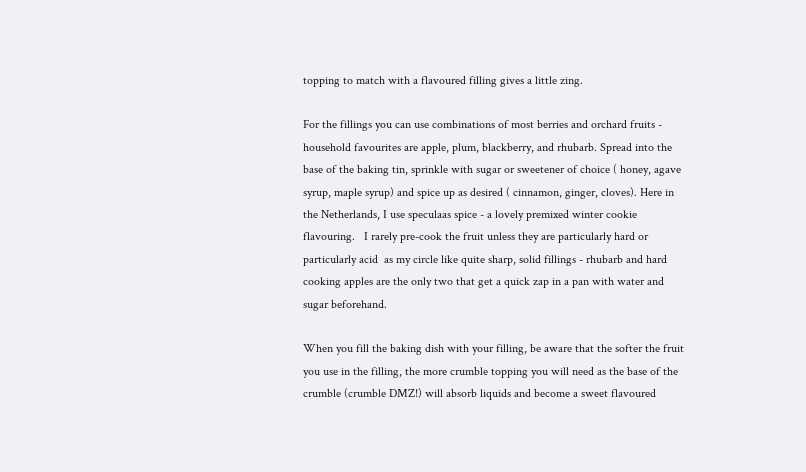topping to match with a flavoured filling gives a little zing.

For the fillings you can use combinations of most berries and orchard fruits - household favourites are apple, plum, blackberry, and rhubarb. Spread into the base of the baking tin, sprinkle with sugar or sweetener of choice ( honey, agave syrup, maple syrup) and spice up as desired ( cinnamon, ginger, cloves). Here in the Netherlands, I use speculaas spice - a lovely premixed winter cookie flavouring.   I rarely pre-cook the fruit unless they are particularly hard or particularly acid  as my circle like quite sharp, solid fillings - rhubarb and hard cooking apples are the only two that get a quick zap in a pan with water and sugar beforehand.

When you fill the baking dish with your filling, be aware that the softer the fruit you use in the filling, the more crumble topping you will need as the base of the crumble (crumble DMZ!) will absorb liquids and become a sweet flavoured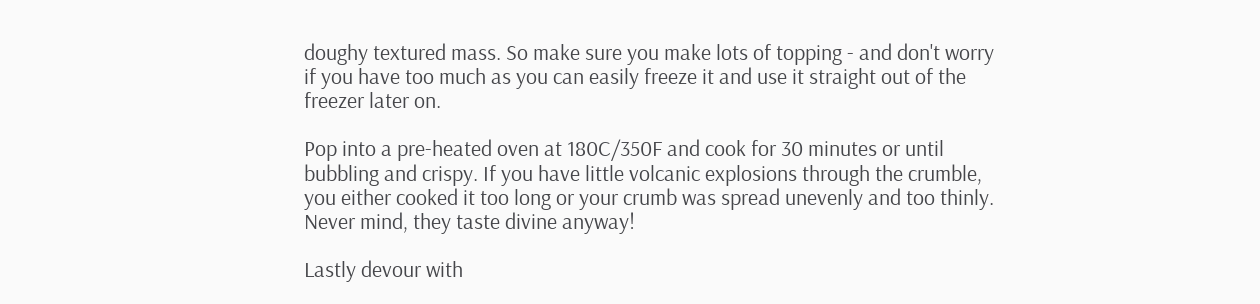doughy textured mass. So make sure you make lots of topping - and don't worry if you have too much as you can easily freeze it and use it straight out of the freezer later on.

Pop into a pre-heated oven at 180C/350F and cook for 30 minutes or until bubbling and crispy. If you have little volcanic explosions through the crumble, you either cooked it too long or your crumb was spread unevenly and too thinly. Never mind, they taste divine anyway!

Lastly devour with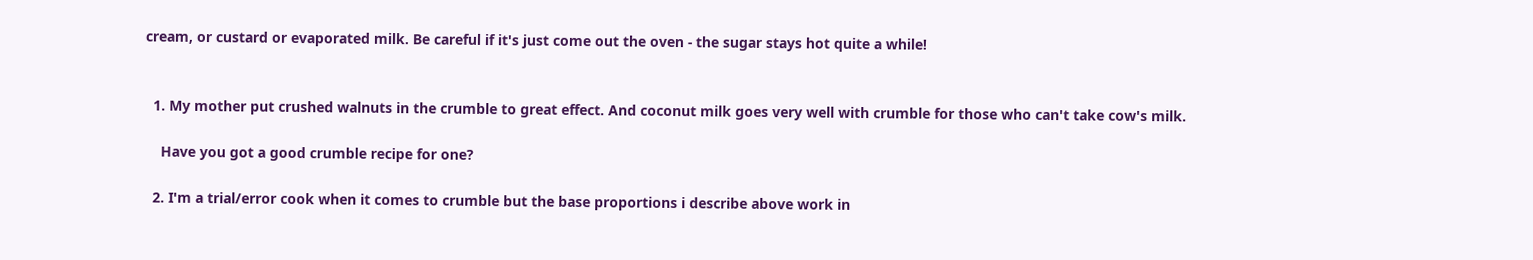cream, or custard or evaporated milk. Be careful if it's just come out the oven - the sugar stays hot quite a while!


  1. My mother put crushed walnuts in the crumble to great effect. And coconut milk goes very well with crumble for those who can't take cow's milk.

    Have you got a good crumble recipe for one?

  2. I'm a trial/error cook when it comes to crumble but the base proportions i describe above work in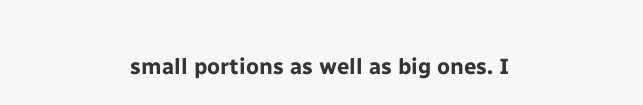small portions as well as big ones. I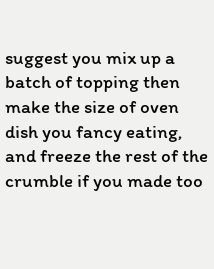suggest you mix up a batch of topping then make the size of oven dish you fancy eating, and freeze the rest of the crumble if you made too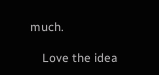much.

    Love the idea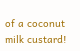of a coconut milk custard!